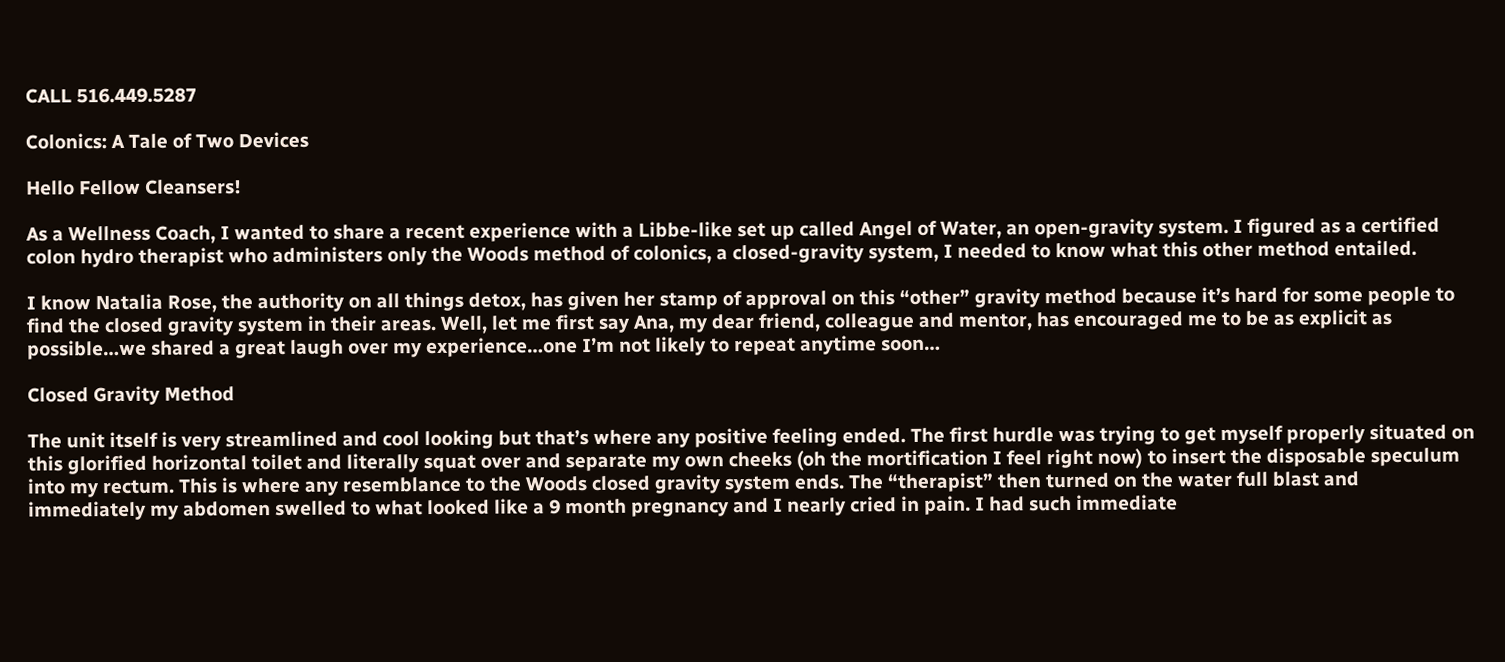CALL 516.449.5287

Colonics: A Tale of Two Devices

Hello Fellow Cleansers!

As a Wellness Coach, I wanted to share a recent experience with a Libbe-like set up called Angel of Water, an open-gravity system. I figured as a certified colon hydro therapist who administers only the Woods method of colonics, a closed-gravity system, I needed to know what this other method entailed.

I know Natalia Rose, the authority on all things detox, has given her stamp of approval on this “other” gravity method because it’s hard for some people to find the closed gravity system in their areas. Well, let me first say Ana, my dear friend, colleague and mentor, has encouraged me to be as explicit as possible…we shared a great laugh over my experience…one I’m not likely to repeat anytime soon…

Closed Gravity Method

The unit itself is very streamlined and cool looking but that’s where any positive feeling ended. The first hurdle was trying to get myself properly situated on this glorified horizontal toilet and literally squat over and separate my own cheeks (oh the mortification I feel right now) to insert the disposable speculum into my rectum. This is where any resemblance to the Woods closed gravity system ends. The “therapist” then turned on the water full blast and immediately my abdomen swelled to what looked like a 9 month pregnancy and I nearly cried in pain. I had such immediate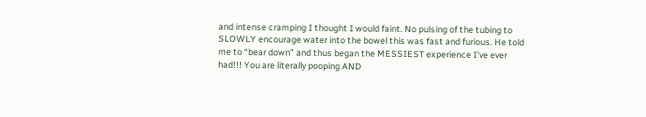and intense cramping I thought I would faint. No pulsing of the tubing to SLOWLY encourage water into the bowel this was fast and furious. He told me to “bear down” and thus began the MESSIEST experience I’ve ever had!!! You are literally pooping AND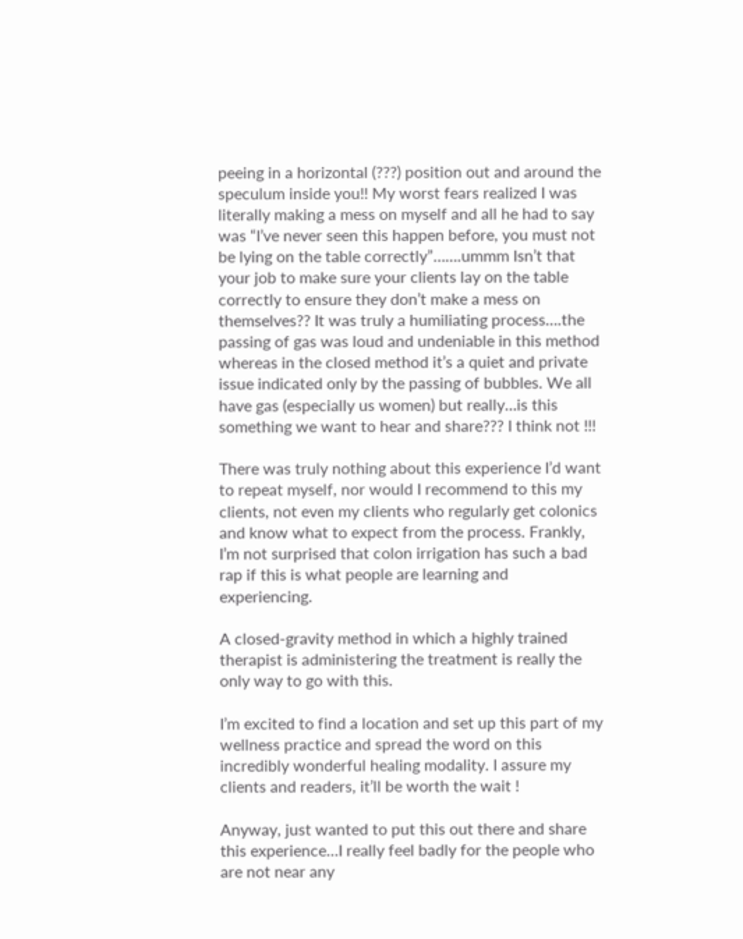peeing in a horizontal (???) position out and around the speculum inside you!! My worst fears realized I was literally making a mess on myself and all he had to say was “I’ve never seen this happen before, you must not be lying on the table correctly”…….ummm Isn’t that your job to make sure your clients lay on the table correctly to ensure they don’t make a mess on themselves?? It was truly a humiliating process….the passing of gas was loud and undeniable in this method whereas in the closed method it’s a quiet and private issue indicated only by the passing of bubbles. We all have gas (especially us women) but really…is this something we want to hear and share??? I think not !!!

There was truly nothing about this experience I’d want to repeat myself, nor would I recommend to this my clients, not even my clients who regularly get colonics and know what to expect from the process. Frankly, I’m not surprised that colon irrigation has such a bad rap if this is what people are learning and experiencing.

A closed-gravity method in which a highly trained therapist is administering the treatment is really the only way to go with this.

I’m excited to find a location and set up this part of my wellness practice and spread the word on this incredibly wonderful healing modality. I assure my clients and readers, it’ll be worth the wait !

Anyway, just wanted to put this out there and share this experience…I really feel badly for the people who are not near any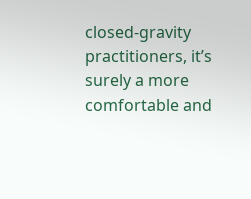closed-gravity practitioners, it’s surely a more comfortable and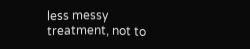less messy treatment, not to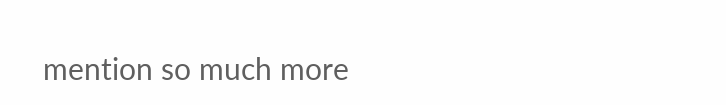mention so much more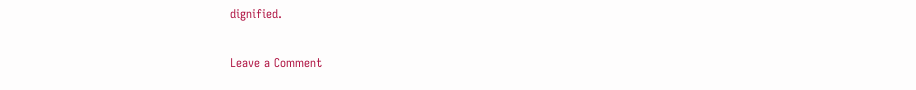dignified.

Leave a Comment